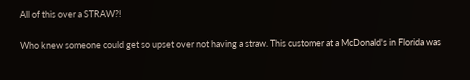All of this over a STRAW?!

Who knew someone could get so upset over not having a straw. This customer at a McDonald's in Florida was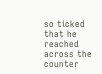so ticked that he reached across the counter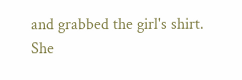and grabbed the girl's shirt. She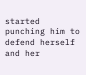started punching him to defend herself and her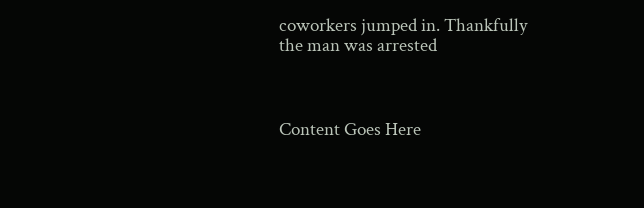coworkers jumped in. Thankfully the man was arrested



Content Goes Here